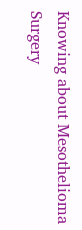Knowing about Mesothelioma Surgery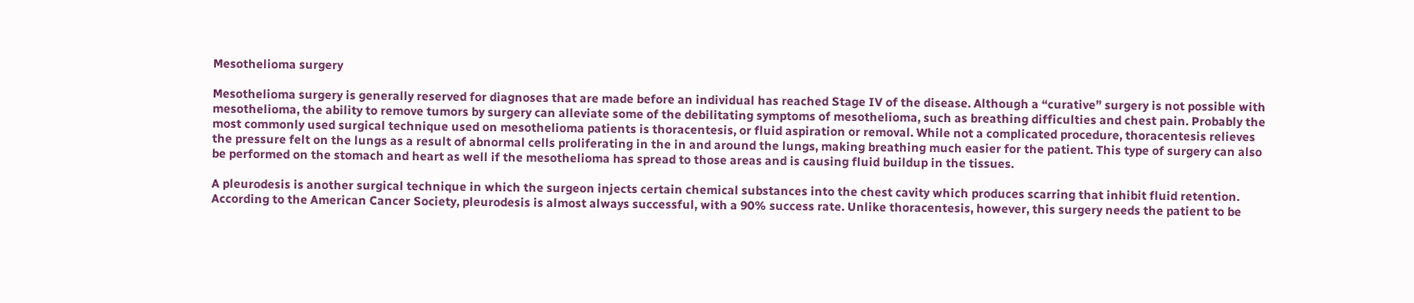Mesothelioma surgery

Mesothelioma surgery is generally reserved for diagnoses that are made before an individual has reached Stage IV of the disease. Although a “curative” surgery is not possible with mesothelioma, the ability to remove tumors by surgery can alleviate some of the debilitating symptoms of mesothelioma, such as breathing difficulties and chest pain. Probably the most commonly used surgical technique used on mesothelioma patients is thoracentesis, or fluid aspiration or removal. While not a complicated procedure, thoracentesis relieves the pressure felt on the lungs as a result of abnormal cells proliferating in the in and around the lungs, making breathing much easier for the patient. This type of surgery can also be performed on the stomach and heart as well if the mesothelioma has spread to those areas and is causing fluid buildup in the tissues.

A pleurodesis is another surgical technique in which the surgeon injects certain chemical substances into the chest cavity which produces scarring that inhibit fluid retention. According to the American Cancer Society, pleurodesis is almost always successful, with a 90% success rate. Unlike thoracentesis, however, this surgery needs the patient to be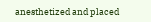anesthetized and placed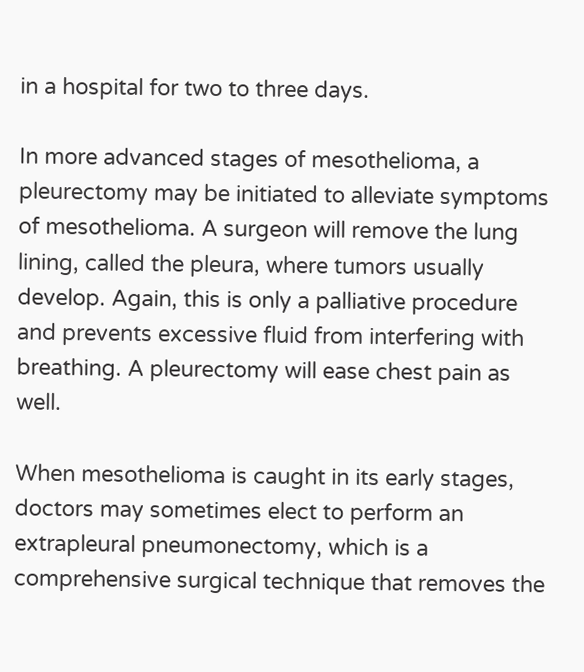in a hospital for two to three days.

In more advanced stages of mesothelioma, a pleurectomy may be initiated to alleviate symptoms of mesothelioma. A surgeon will remove the lung lining, called the pleura, where tumors usually develop. Again, this is only a palliative procedure and prevents excessive fluid from interfering with breathing. A pleurectomy will ease chest pain as well.

When mesothelioma is caught in its early stages, doctors may sometimes elect to perform an extrapleural pneumonectomy, which is a comprehensive surgical technique that removes the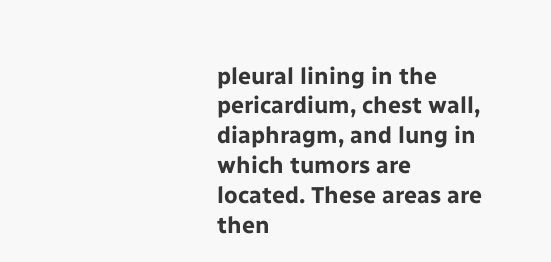pleural lining in the pericardium, chest wall, diaphragm, and lung in which tumors are located. These areas are then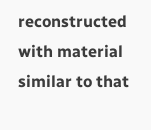reconstructed with material similar to that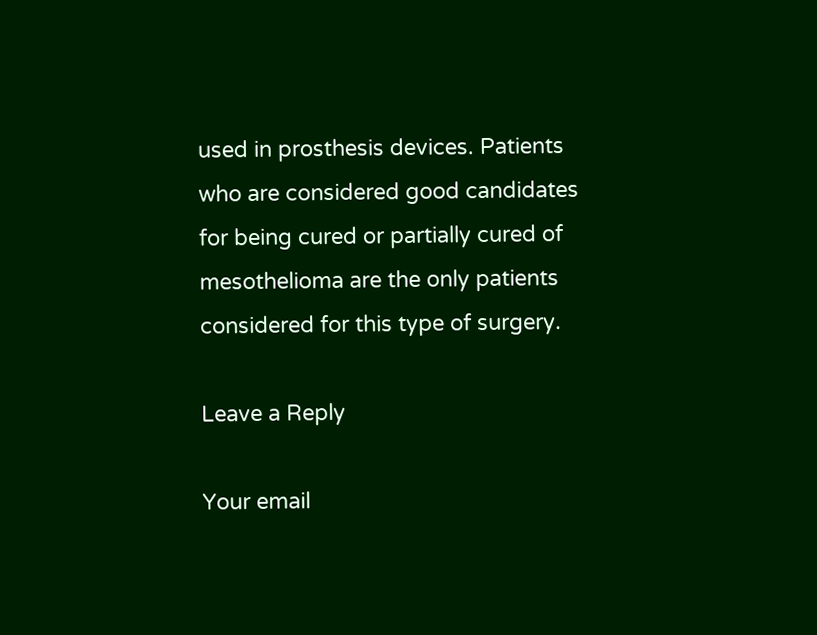used in prosthesis devices. Patients who are considered good candidates for being cured or partially cured of mesothelioma are the only patients considered for this type of surgery.

Leave a Reply

Your email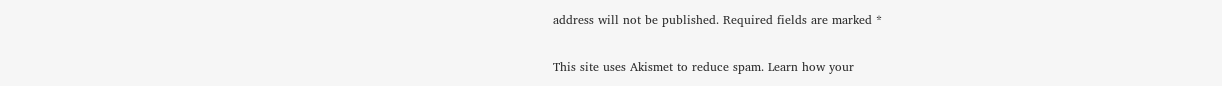address will not be published. Required fields are marked *

This site uses Akismet to reduce spam. Learn how your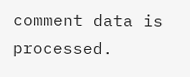comment data is processed.